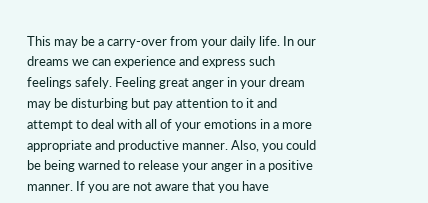This may be a carry-over from your daily life. In our dreams we can experience and express such feelings safely. Feeling great anger in your dream may be disturbing but pay attention to it and attempt to deal with all of your emotions in a more appropriate and productive manner. Also, you could be being warned to release your anger in a positive manner. If you are not aware that you have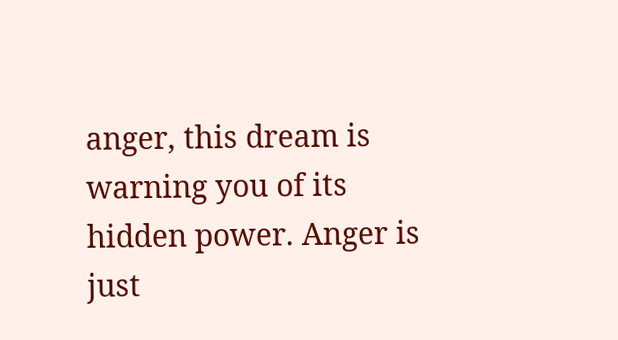anger, this dream is warning you of its hidden power. Anger is just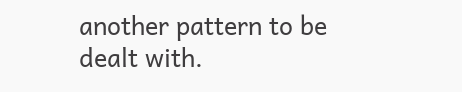another pattern to be dealt with.